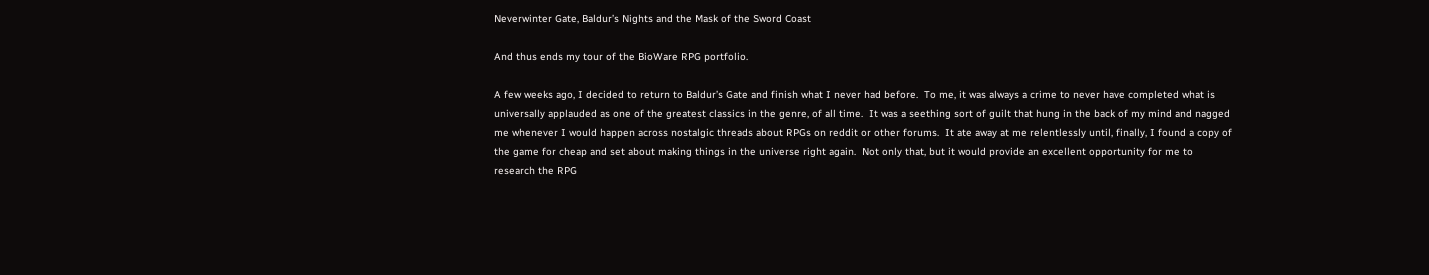Neverwinter Gate, Baldur’s Nights and the Mask of the Sword Coast

And thus ends my tour of the BioWare RPG portfolio.

A few weeks ago, I decided to return to Baldur’s Gate and finish what I never had before.  To me, it was always a crime to never have completed what is universally applauded as one of the greatest classics in the genre, of all time.  It was a seething sort of guilt that hung in the back of my mind and nagged me whenever I would happen across nostalgic threads about RPGs on reddit or other forums.  It ate away at me relentlessly until, finally, I found a copy of the game for cheap and set about making things in the universe right again.  Not only that, but it would provide an excellent opportunity for me to research the RPG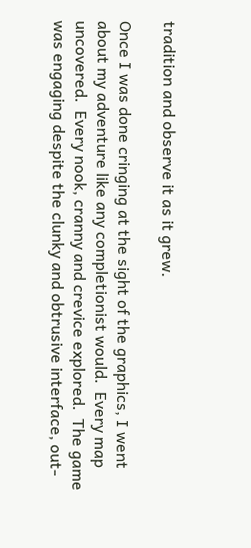tradition and observe it as it grew.

Once I was done cringing at the sight of the graphics, I went about my adventure like any completionist would.  Every map uncovered.  Every nook, cranny and crevice explored.  The game was engaging despite the clunky and obtrusive interface, out-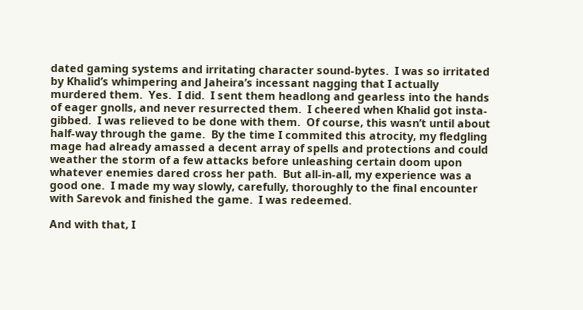dated gaming systems and irritating character sound-bytes.  I was so irritated by Khalid’s whimpering and Jaheira’s incessant nagging that I actually murdered them.  Yes.  I did.  I sent them headlong and gearless into the hands of eager gnolls, and never resurrected them.  I cheered when Khalid got insta-gibbed.  I was relieved to be done with them.  Of course, this wasn’t until about half-way through the game.  By the time I commited this atrocity, my fledgling mage had already amassed a decent array of spells and protections and could weather the storm of a few attacks before unleashing certain doom upon whatever enemies dared cross her path.  But all-in-all, my experience was a good one.  I made my way slowly, carefully, thoroughly to the final encounter with Sarevok and finished the game.  I was redeemed.

And with that, I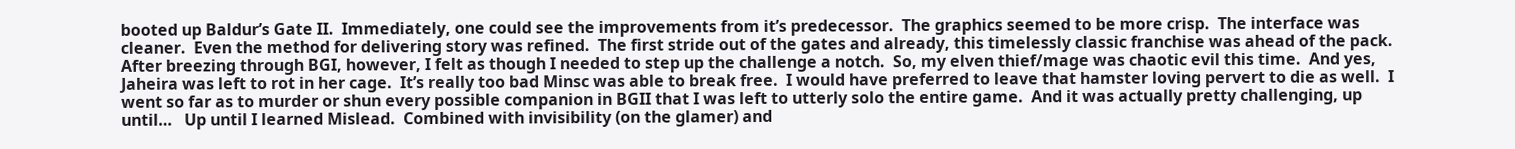booted up Baldur’s Gate II.  Immediately, one could see the improvements from it’s predecessor.  The graphics seemed to be more crisp.  The interface was cleaner.  Even the method for delivering story was refined.  The first stride out of the gates and already, this timelessly classic franchise was ahead of the pack.  After breezing through BGI, however, I felt as though I needed to step up the challenge a notch.  So, my elven thief/mage was chaotic evil this time.  And yes, Jaheira was left to rot in her cage.  It’s really too bad Minsc was able to break free.  I would have preferred to leave that hamster loving pervert to die as well.  I went so far as to murder or shun every possible companion in BGII that I was left to utterly solo the entire game.  And it was actually pretty challenging, up until…   Up until I learned Mislead.  Combined with invisibility (on the glamer) and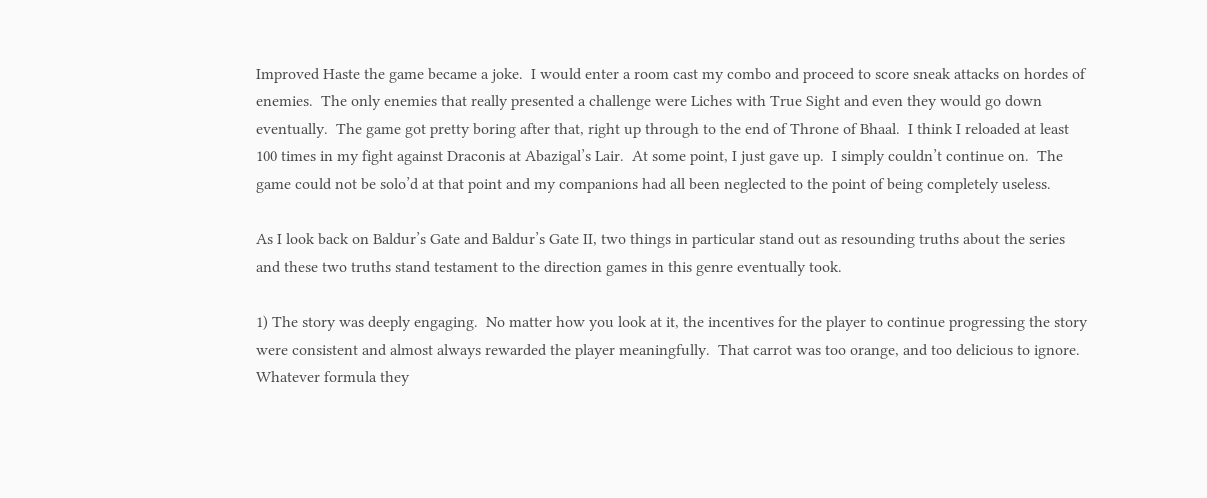Improved Haste the game became a joke.  I would enter a room cast my combo and proceed to score sneak attacks on hordes of enemies.  The only enemies that really presented a challenge were Liches with True Sight and even they would go down eventually.  The game got pretty boring after that, right up through to the end of Throne of Bhaal.  I think I reloaded at least 100 times in my fight against Draconis at Abazigal’s Lair.  At some point, I just gave up.  I simply couldn’t continue on.  The game could not be solo’d at that point and my companions had all been neglected to the point of being completely useless.

As I look back on Baldur’s Gate and Baldur’s Gate II, two things in particular stand out as resounding truths about the series and these two truths stand testament to the direction games in this genre eventually took.

1) The story was deeply engaging.  No matter how you look at it, the incentives for the player to continue progressing the story were consistent and almost always rewarded the player meaningfully.  That carrot was too orange, and too delicious to ignore.  Whatever formula they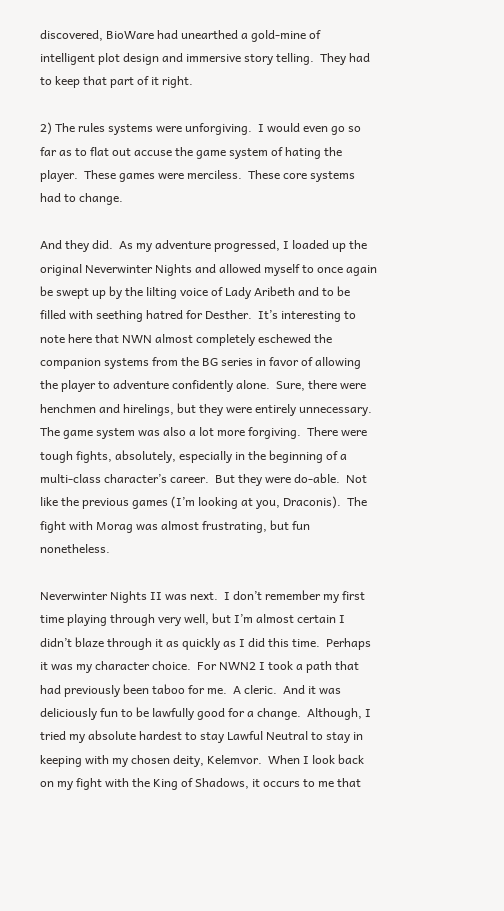discovered, BioWare had unearthed a gold-mine of intelligent plot design and immersive story telling.  They had to keep that part of it right.

2) The rules systems were unforgiving.  I would even go so far as to flat out accuse the game system of hating the player.  These games were merciless.  These core systems had to change.

And they did.  As my adventure progressed, I loaded up the original Neverwinter Nights and allowed myself to once again be swept up by the lilting voice of Lady Aribeth and to be filled with seething hatred for Desther.  It’s interesting to note here that NWN almost completely eschewed the companion systems from the BG series in favor of allowing the player to adventure confidently alone.  Sure, there were henchmen and hirelings, but they were entirely unnecessary.   The game system was also a lot more forgiving.  There were tough fights, absolutely, especially in the beginning of a multi-class character’s career.  But they were do-able.  Not like the previous games (I’m looking at you, Draconis).  The fight with Morag was almost frustrating, but fun nonetheless.

Neverwinter Nights II was next.  I don’t remember my first time playing through very well, but I’m almost certain I didn’t blaze through it as quickly as I did this time.  Perhaps it was my character choice.  For NWN2 I took a path that had previously been taboo for me.  A cleric.  And it was deliciously fun to be lawfully good for a change.  Although, I tried my absolute hardest to stay Lawful Neutral to stay in keeping with my chosen deity, Kelemvor.  When I look back on my fight with the King of Shadows, it occurs to me that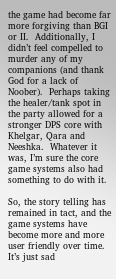the game had become far more forgiving than BGI or II.  Additionally, I didn’t feel compelled to murder any of my companions (and thank God for a lack of Noober).  Perhaps taking the healer/tank spot in the party allowed for a stronger DPS core with Khelgar, Qara and Neeshka.  Whatever it was, I’m sure the core game systems also had something to do with it.

So, the story telling has remained in tact, and the game systems have become more and more user friendly over time.  It’s just sad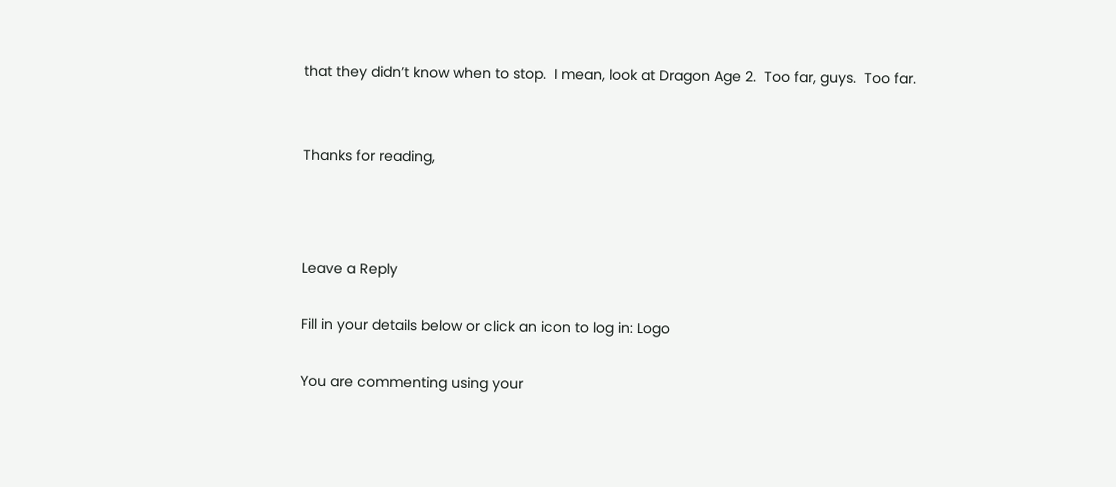that they didn’t know when to stop.  I mean, look at Dragon Age 2.  Too far, guys.  Too far.


Thanks for reading,



Leave a Reply

Fill in your details below or click an icon to log in: Logo

You are commenting using your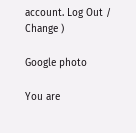account. Log Out /  Change )

Google photo

You are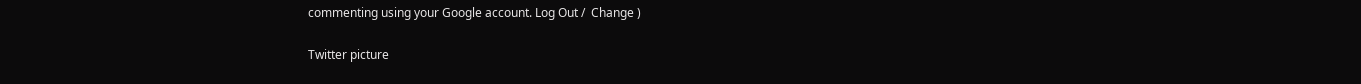commenting using your Google account. Log Out /  Change )

Twitter picture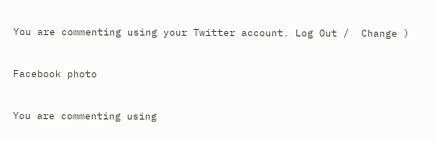You are commenting using your Twitter account. Log Out /  Change )

Facebook photo

You are commenting using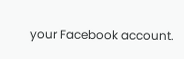your Facebook account.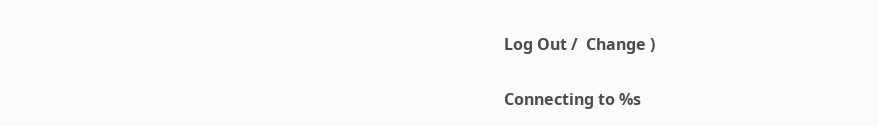Log Out /  Change )

Connecting to %s